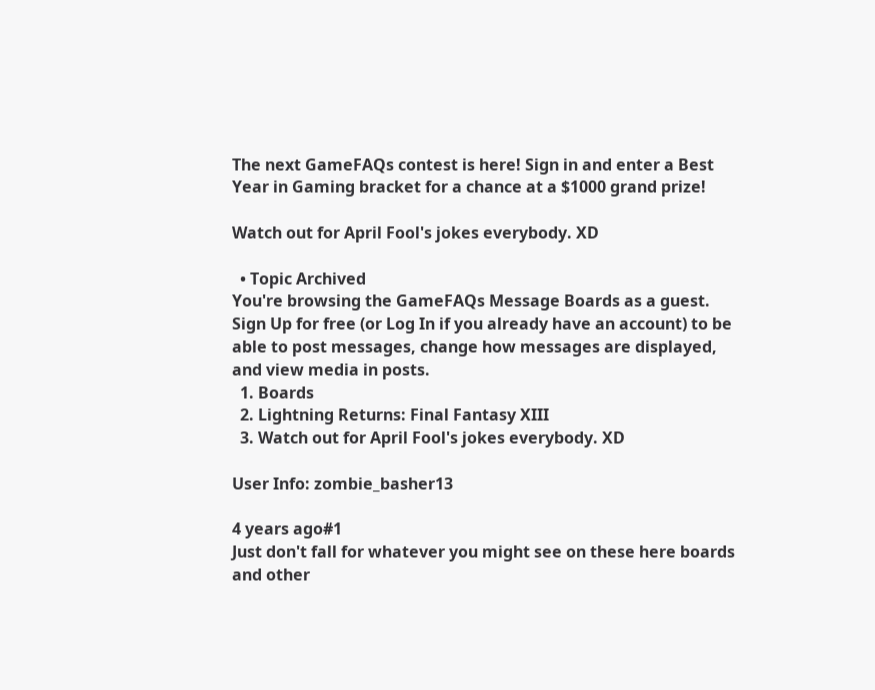The next GameFAQs contest is here! Sign in and enter a Best Year in Gaming bracket for a chance at a $1000 grand prize!

Watch out for April Fool's jokes everybody. XD

  • Topic Archived
You're browsing the GameFAQs Message Boards as a guest. Sign Up for free (or Log In if you already have an account) to be able to post messages, change how messages are displayed, and view media in posts.
  1. Boards
  2. Lightning Returns: Final Fantasy XIII
  3. Watch out for April Fool's jokes everybody. XD

User Info: zombie_basher13

4 years ago#1
Just don't fall for whatever you might see on these here boards and other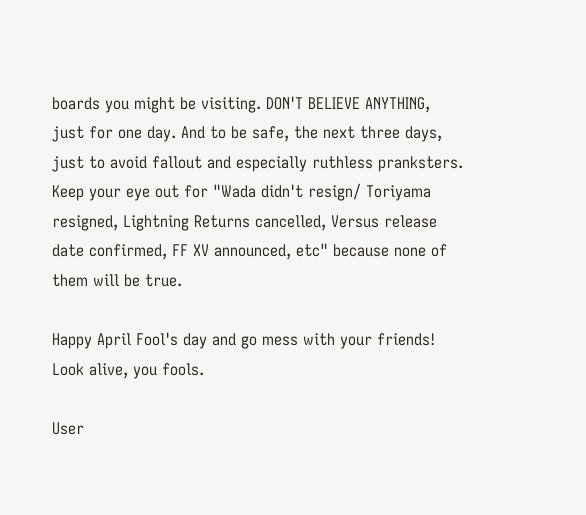boards you might be visiting. DON'T BELIEVE ANYTHING, just for one day. And to be safe, the next three days, just to avoid fallout and especially ruthless pranksters. Keep your eye out for "Wada didn't resign/ Toriyama resigned, Lightning Returns cancelled, Versus release date confirmed, FF XV announced, etc" because none of them will be true.

Happy April Fool's day and go mess with your friends!
Look alive, you fools.

User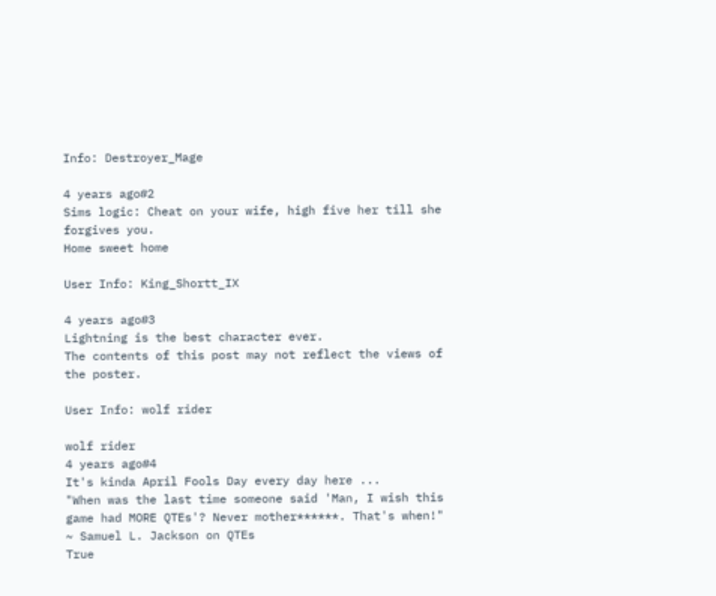Info: Destroyer_Mage

4 years ago#2
Sims logic: Cheat on your wife, high five her till she forgives you.
Home sweet home

User Info: King_Shortt_IX

4 years ago#3
Lightning is the best character ever.
The contents of this post may not reflect the views of the poster.

User Info: wolf rider

wolf rider
4 years ago#4
It's kinda April Fools Day every day here ...
"When was the last time someone said 'Man, I wish this game had MORE QTEs'? Never mother******. That's when!" ~ Samuel L. Jackson on QTEs
True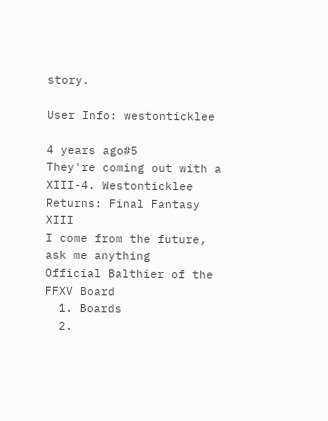story.

User Info: westonticklee

4 years ago#5
They're coming out with a XIII-4. Westonticklee Returns: Final Fantasy XIII
I come from the future, ask me anything
Official Balthier of the FFXV Board
  1. Boards
  2.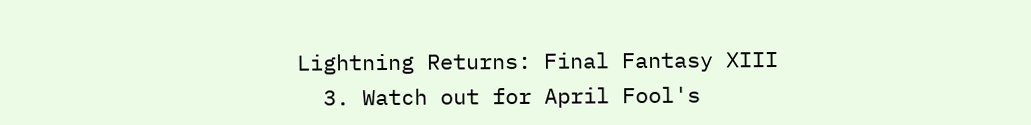Lightning Returns: Final Fantasy XIII
  3. Watch out for April Fool's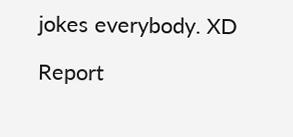jokes everybody. XD

Report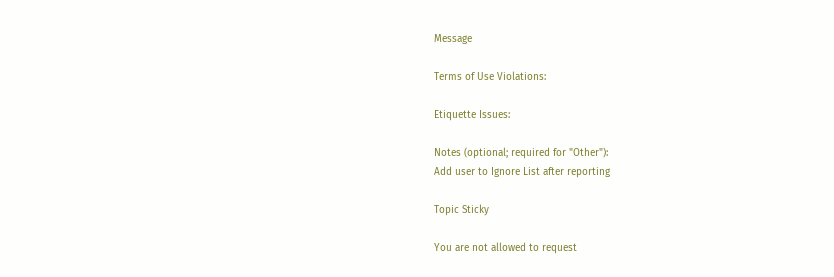Message

Terms of Use Violations:

Etiquette Issues:

Notes (optional; required for "Other"):
Add user to Ignore List after reporting

Topic Sticky

You are not allowed to request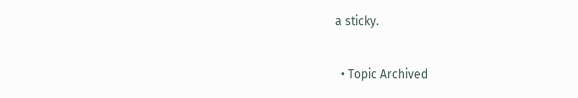a sticky.

  • Topic Archived